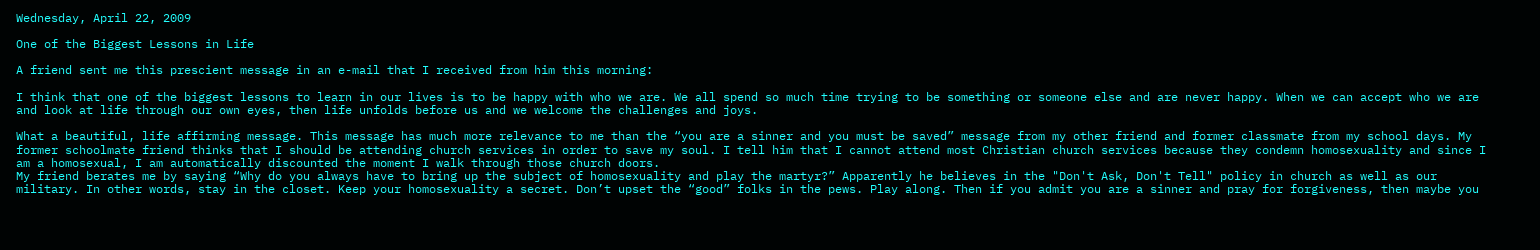Wednesday, April 22, 2009

One of the Biggest Lessons in Life

A friend sent me this prescient message in an e-mail that I received from him this morning:

I think that one of the biggest lessons to learn in our lives is to be happy with who we are. We all spend so much time trying to be something or someone else and are never happy. When we can accept who we are and look at life through our own eyes, then life unfolds before us and we welcome the challenges and joys.

What a beautiful, life affirming message. This message has much more relevance to me than the “you are a sinner and you must be saved” message from my other friend and former classmate from my school days. My former schoolmate friend thinks that I should be attending church services in order to save my soul. I tell him that I cannot attend most Christian church services because they condemn homosexuality and since I am a homosexual, I am automatically discounted the moment I walk through those church doors.
My friend berates me by saying “Why do you always have to bring up the subject of homosexuality and play the martyr?” Apparently he believes in the "Don't Ask, Don't Tell" policy in church as well as our military. In other words, stay in the closet. Keep your homosexuality a secret. Don’t upset the “good” folks in the pews. Play along. Then if you admit you are a sinner and pray for forgiveness, then maybe you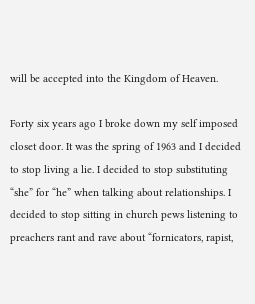will be accepted into the Kingdom of Heaven.

Forty six years ago I broke down my self imposed closet door. It was the spring of 1963 and I decided to stop living a lie. I decided to stop substituting “she” for “he” when talking about relationships. I decided to stop sitting in church pews listening to preachers rant and rave about “fornicators, rapist,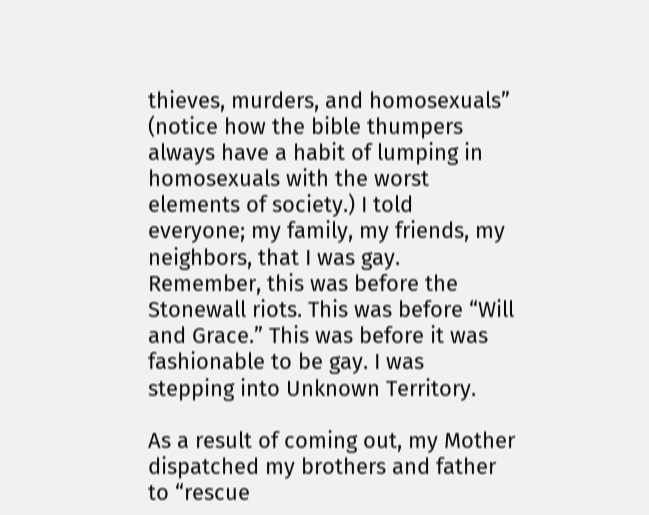thieves, murders, and homosexuals” (notice how the bible thumpers always have a habit of lumping in homosexuals with the worst elements of society.) I told everyone; my family, my friends, my neighbors, that I was gay. Remember, this was before the Stonewall riots. This was before “Will and Grace.” This was before it was fashionable to be gay. I was stepping into Unknown Territory.

As a result of coming out, my Mother dispatched my brothers and father to “rescue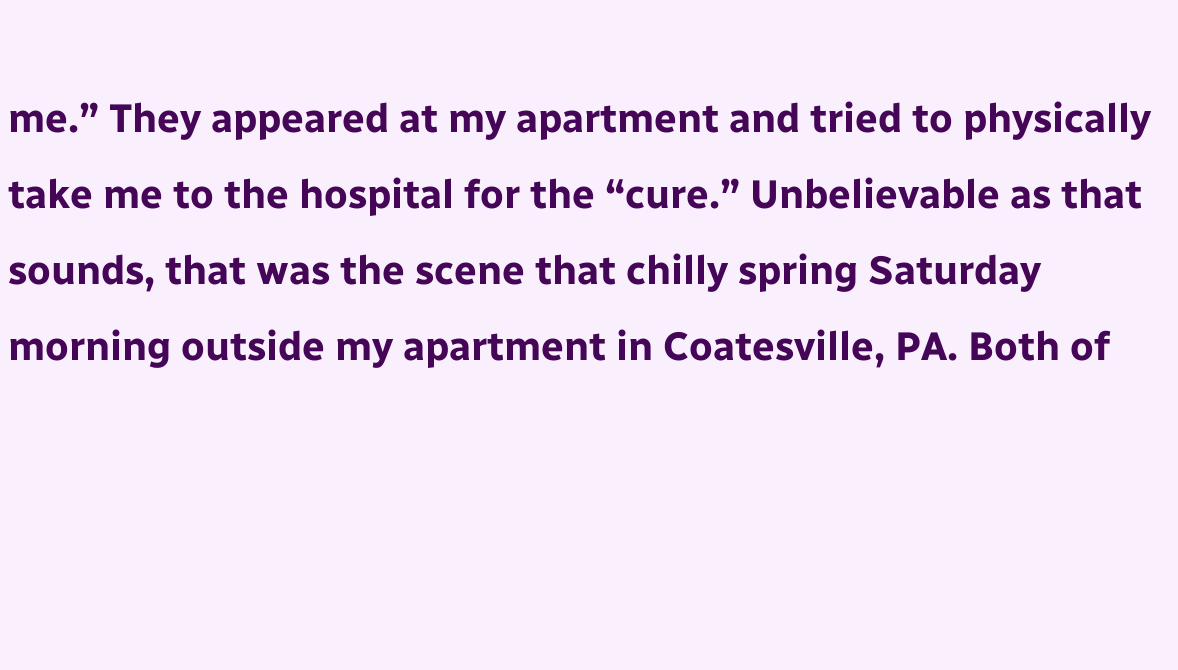me.” They appeared at my apartment and tried to physically take me to the hospital for the “cure.” Unbelievable as that sounds, that was the scene that chilly spring Saturday morning outside my apartment in Coatesville, PA. Both of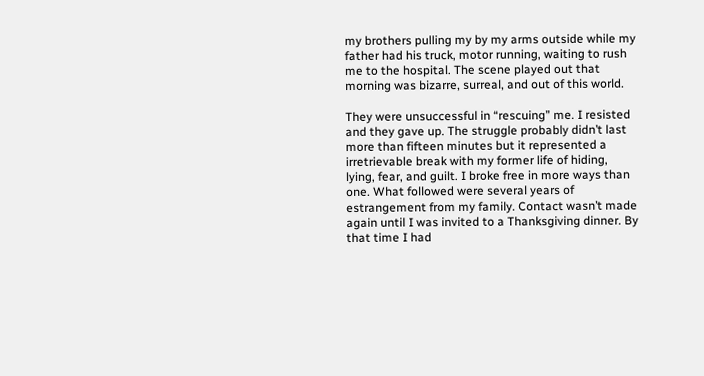my brothers pulling my by my arms outside while my father had his truck, motor running, waiting to rush me to the hospital. The scene played out that morning was bizarre, surreal, and out of this world.

They were unsuccessful in “rescuing” me. I resisted and they gave up. The struggle probably didn’t last more than fifteen minutes but it represented a irretrievable break with my former life of hiding, lying, fear, and guilt. I broke free in more ways than one. What followed were several years of estrangement from my family. Contact wasn’t made again until I was invited to a Thanksgiving dinner. By that time I had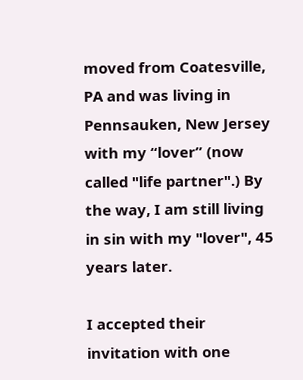moved from Coatesville, PA and was living in Pennsauken, New Jersey with my “lover” (now called "life partner".) By the way, I am still living in sin with my "lover", 45 years later.

I accepted their invitation with one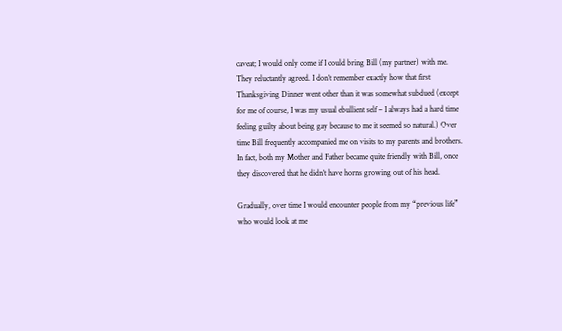caveat; I would only come if I could bring Bill (my partner) with me. They reluctantly agreed. I don’t remember exactly how that first Thanksgiving Dinner went other than it was somewhat subdued (except for me of course, I was my usual ebullient self – I always had a hard time feeling guilty about being gay because to me it seemed so natural.) Over time Bill frequently accompanied me on visits to my parents and brothers. In fact, both my Mother and Father became quite friendly with Bill, once they discovered that he didn’t have horns growing out of his head.

Gradually, over time I would encounter people from my “previous life” who would look at me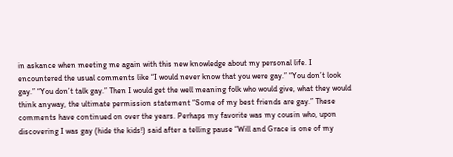in askance when meeting me again with this new knowledge about my personal life. I encountered the usual comments like “I would never know that you were gay.” “You don’t look gay.” “You don’t talk gay.” Then I would get the well meaning folk who would give, what they would think anyway, the ultimate permission statement “Some of my best friends are gay.” These comments have continued on over the years. Perhaps my favorite was my cousin who, upon discovering I was gay (hide the kids!) said after a telling pause “Will and Grace is one of my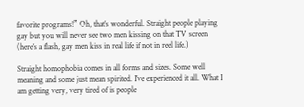favorite programs!” Oh, that’s wonderful. Straight people playing gay but you will never see two men kissing on that TV screen (here’s a flash, gay men kiss in real life if not in reel life.)

Straight homophobia comes in all forms and sizes. Some well meaning and some just mean spirited. I’ve experienced it all. What I am getting very, very tired of is people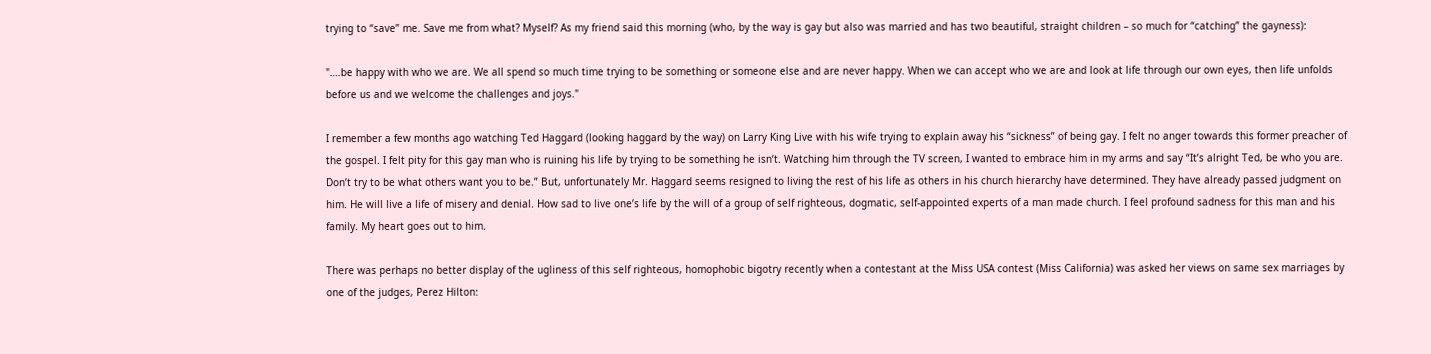trying to “save” me. Save me from what? Myself? As my friend said this morning (who, by the way is gay but also was married and has two beautiful, straight children – so much for “catching” the gayness):

"….be happy with who we are. We all spend so much time trying to be something or someone else and are never happy. When we can accept who we are and look at life through our own eyes, then life unfolds before us and we welcome the challenges and joys."

I remember a few months ago watching Ted Haggard (looking haggard by the way) on Larry King Live with his wife trying to explain away his “sickness” of being gay. I felt no anger towards this former preacher of the gospel. I felt pity for this gay man who is ruining his life by trying to be something he isn’t. Watching him through the TV screen, I wanted to embrace him in my arms and say “It’s alright Ted, be who you are. Don’t try to be what others want you to be.” But, unfortunately Mr. Haggard seems resigned to living the rest of his life as others in his church hierarchy have determined. They have already passed judgment on him. He will live a life of misery and denial. How sad to live one’s life by the will of a group of self righteous, dogmatic, self-appointed experts of a man made church. I feel profound sadness for this man and his family. My heart goes out to him.

There was perhaps no better display of the ugliness of this self righteous, homophobic bigotry recently when a contestant at the Miss USA contest (Miss California) was asked her views on same sex marriages by one of the judges, Perez Hilton: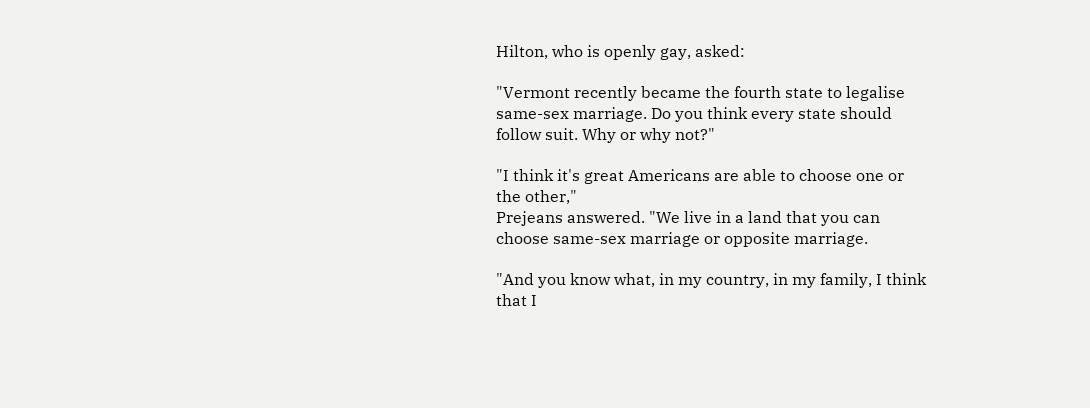Hilton, who is openly gay, asked:

"Vermont recently became the fourth state to legalise same-sex marriage. Do you think every state should follow suit. Why or why not?"

"I think it's great Americans are able to choose one or the other,"
Prejeans answered. "We live in a land that you can choose same-sex marriage or opposite marriage.

"And you know what, in my country, in my family, I think that I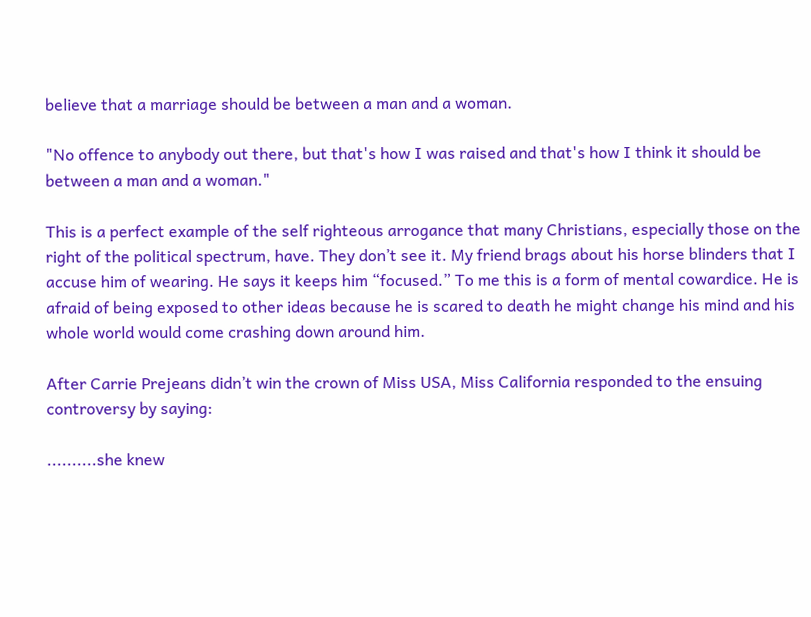believe that a marriage should be between a man and a woman.

"No offence to anybody out there, but that's how I was raised and that's how I think it should be between a man and a woman."

This is a perfect example of the self righteous arrogance that many Christians, especially those on the right of the political spectrum, have. They don’t see it. My friend brags about his horse blinders that I accuse him of wearing. He says it keeps him “focused.” To me this is a form of mental cowardice. He is afraid of being exposed to other ideas because he is scared to death he might change his mind and his whole world would come crashing down around him.

After Carrie Prejeans didn’t win the crown of Miss USA, Miss California responded to the ensuing controversy by saying:

..........she knew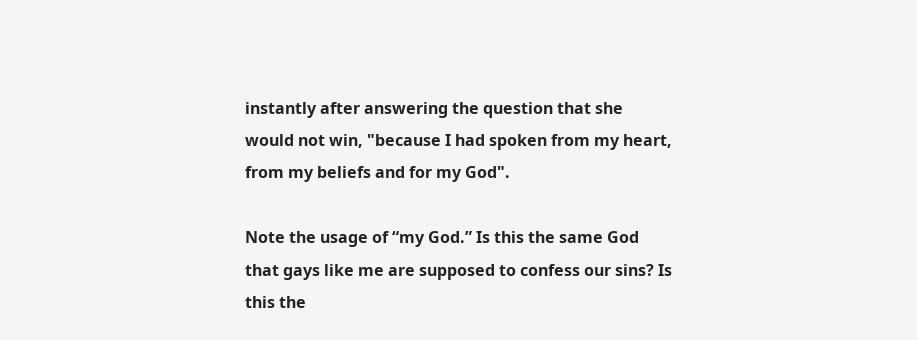instantly after answering the question that she would not win, "because I had spoken from my heart, from my beliefs and for my God".

Note the usage of “my God.” Is this the same God that gays like me are supposed to confess our sins? Is this the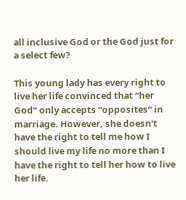all inclusive God or the God just for a select few?

This young lady has every right to live her life convinced that “her God” only accepts “opposites” in marriage. However, she doesn't have the right to tell me how I should live my life no more than I have the right to tell her how to live her life.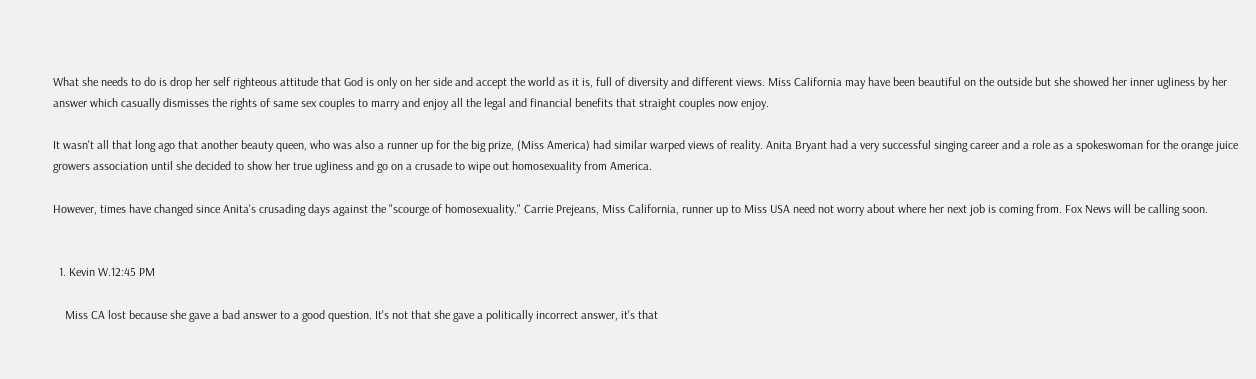What she needs to do is drop her self righteous attitude that God is only on her side and accept the world as it is, full of diversity and different views. Miss California may have been beautiful on the outside but she showed her inner ugliness by her answer which casually dismisses the rights of same sex couples to marry and enjoy all the legal and financial benefits that straight couples now enjoy.

It wasn't all that long ago that another beauty queen, who was also a runner up for the big prize, (Miss America) had similar warped views of reality. Anita Bryant had a very successful singing career and a role as a spokeswoman for the orange juice growers association until she decided to show her true ugliness and go on a crusade to wipe out homosexuality from America.

However, times have changed since Anita's crusading days against the "scourge of homosexuality." Carrie Prejeans, Miss California, runner up to Miss USA need not worry about where her next job is coming from. Fox News will be calling soon.


  1. Kevin W.12:45 PM

    Miss CA lost because she gave a bad answer to a good question. It's not that she gave a politically incorrect answer, it's that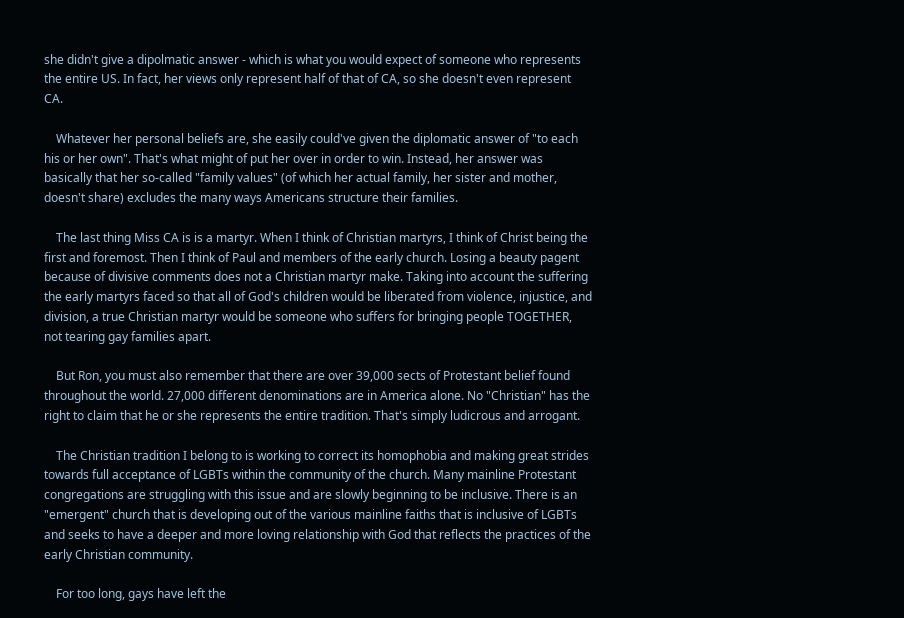she didn't give a dipolmatic answer - which is what you would expect of someone who represents the entire US. In fact, her views only represent half of that of CA, so she doesn't even represent CA.

    Whatever her personal beliefs are, she easily could've given the diplomatic answer of "to each his or her own". That's what might of put her over in order to win. Instead, her answer was basically that her so-called "family values" (of which her actual family, her sister and mother, doesn't share) excludes the many ways Americans structure their families.

    The last thing Miss CA is is a martyr. When I think of Christian martyrs, I think of Christ being the first and foremost. Then I think of Paul and members of the early church. Losing a beauty pagent because of divisive comments does not a Christian martyr make. Taking into account the suffering the early martyrs faced so that all of God's children would be liberated from violence, injustice, and division, a true Christian martyr would be someone who suffers for bringing people TOGETHER, not tearing gay families apart.

    But Ron, you must also remember that there are over 39,000 sects of Protestant belief found throughout the world. 27,000 different denominations are in America alone. No "Christian" has the right to claim that he or she represents the entire tradition. That's simply ludicrous and arrogant.

    The Christian tradition I belong to is working to correct its homophobia and making great strides towards full acceptance of LGBTs within the community of the church. Many mainline Protestant congregations are struggling with this issue and are slowly beginning to be inclusive. There is an "emergent" church that is developing out of the various mainline faiths that is inclusive of LGBTs and seeks to have a deeper and more loving relationship with God that reflects the practices of the early Christian community.

    For too long, gays have left the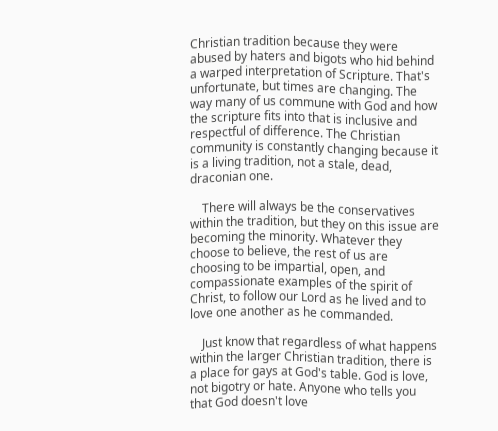Christian tradition because they were abused by haters and bigots who hid behind a warped interpretation of Scripture. That's unfortunate, but times are changing. The way many of us commune with God and how the scripture fits into that is inclusive and respectful of difference. The Christian community is constantly changing because it is a living tradition, not a stale, dead, draconian one.

    There will always be the conservatives within the tradition, but they on this issue are becoming the minority. Whatever they choose to believe, the rest of us are choosing to be impartial, open, and compassionate examples of the spirit of Christ, to follow our Lord as he lived and to love one another as he commanded.

    Just know that regardless of what happens within the larger Christian tradition, there is a place for gays at God's table. God is love, not bigotry or hate. Anyone who tells you that God doesn't love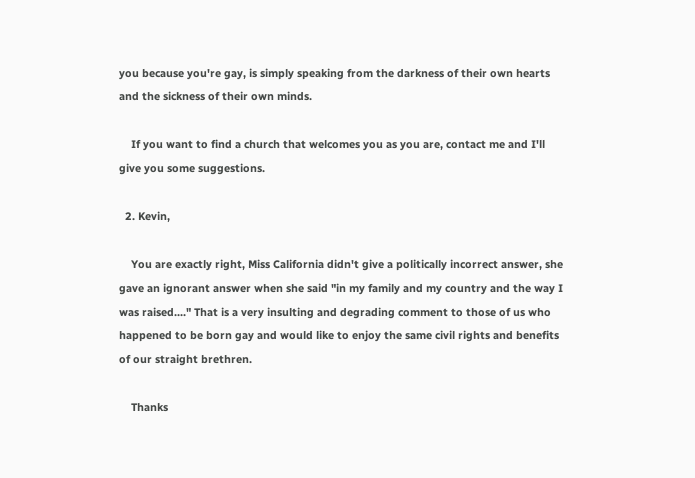you because you're gay, is simply speaking from the darkness of their own hearts and the sickness of their own minds.

    If you want to find a church that welcomes you as you are, contact me and I'll give you some suggestions.

  2. Kevin,

    You are exactly right, Miss California didn't give a politically incorrect answer, she gave an ignorant answer when she said "in my family and my country and the way I was raised...." That is a very insulting and degrading comment to those of us who happened to be born gay and would like to enjoy the same civil rights and benefits of our straight brethren.

    Thanks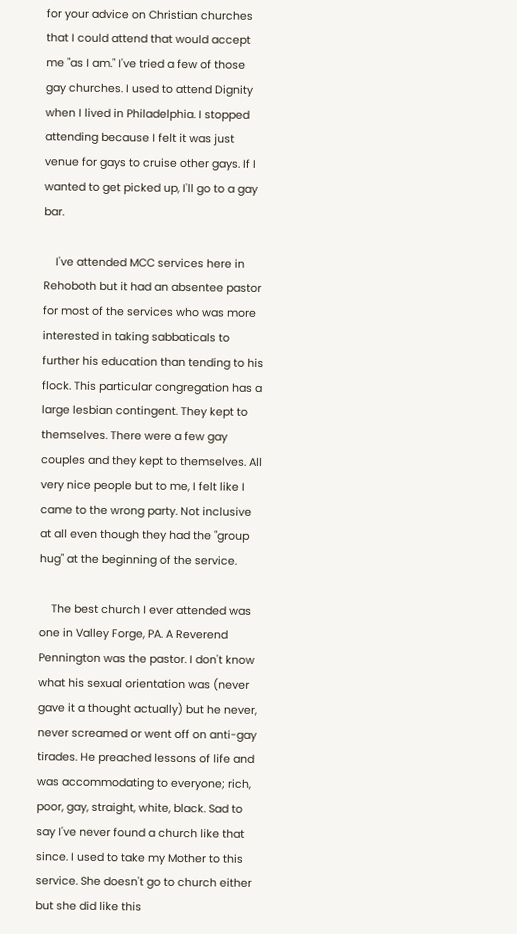for your advice on Christian churches that I could attend that would accept me "as I am." I've tried a few of those gay churches. I used to attend Dignity when I lived in Philadelphia. I stopped attending because I felt it was just venue for gays to cruise other gays. If I wanted to get picked up, I'll go to a gay bar.

    I've attended MCC services here in Rehoboth but it had an absentee pastor for most of the services who was more interested in taking sabbaticals to further his education than tending to his flock. This particular congregation has a large lesbian contingent. They kept to themselves. There were a few gay couples and they kept to themselves. All very nice people but to me, I felt like I came to the wrong party. Not inclusive at all even though they had the "group hug" at the beginning of the service.

    The best church I ever attended was one in Valley Forge, PA. A Reverend Pennington was the pastor. I don't know what his sexual orientation was (never gave it a thought actually) but he never, never screamed or went off on anti-gay tirades. He preached lessons of life and was accommodating to everyone; rich, poor, gay, straight, white, black. Sad to say I've never found a church like that since. I used to take my Mother to this service. She doesn't go to church either but she did like this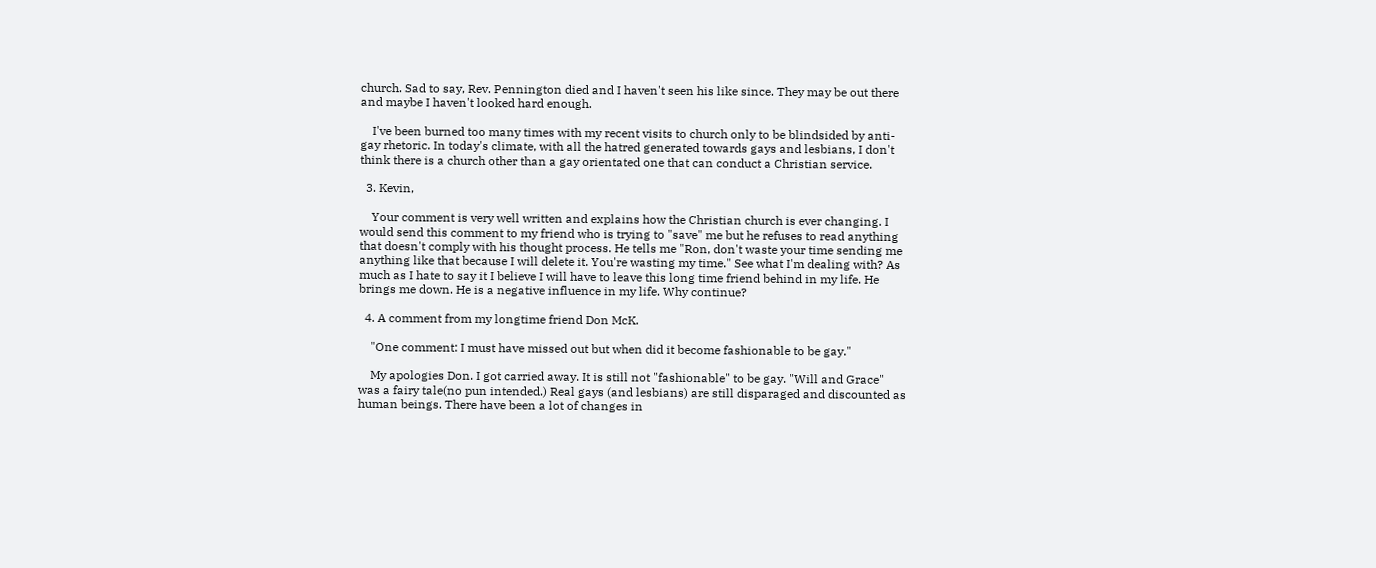church. Sad to say, Rev. Pennington died and I haven't seen his like since. They may be out there and maybe I haven't looked hard enough.

    I've been burned too many times with my recent visits to church only to be blindsided by anti-gay rhetoric. In today's climate, with all the hatred generated towards gays and lesbians, I don't think there is a church other than a gay orientated one that can conduct a Christian service.

  3. Kevin,

    Your comment is very well written and explains how the Christian church is ever changing. I would send this comment to my friend who is trying to "save" me but he refuses to read anything that doesn't comply with his thought process. He tells me "Ron, don't waste your time sending me anything like that because I will delete it. You're wasting my time." See what I'm dealing with? As much as I hate to say it I believe I will have to leave this long time friend behind in my life. He brings me down. He is a negative influence in my life. Why continue?

  4. A comment from my longtime friend Don McK.

    "One comment: I must have missed out but when did it become fashionable to be gay."

    My apologies Don. I got carried away. It is still not "fashionable" to be gay. "Will and Grace" was a fairy tale(no pun intended.) Real gays (and lesbians) are still disparaged and discounted as human beings. There have been a lot of changes in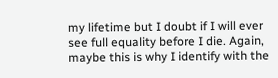my lifetime but I doubt if I will ever see full equality before I die. Again, maybe this is why I identify with the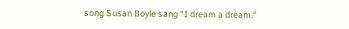song Susan Boyle sang "I dream a dream."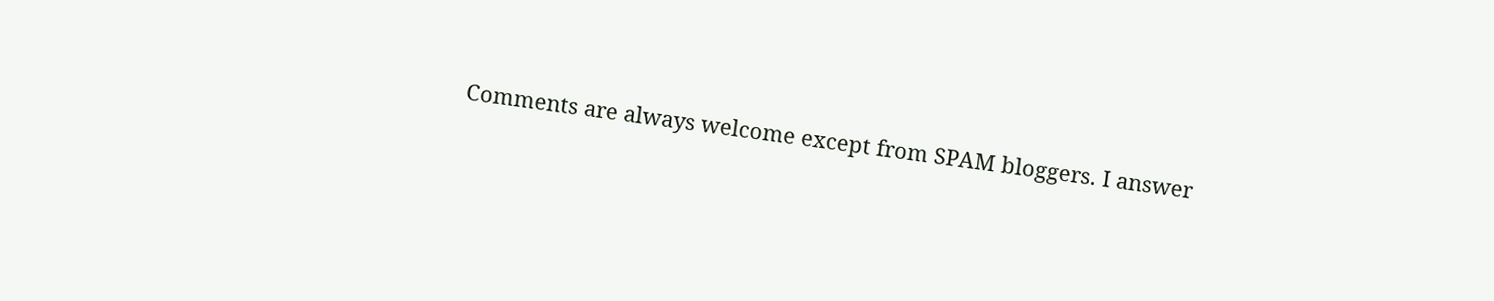Comments are always welcome except from SPAM bloggers. I answer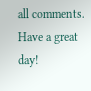all comments. Have a great day!